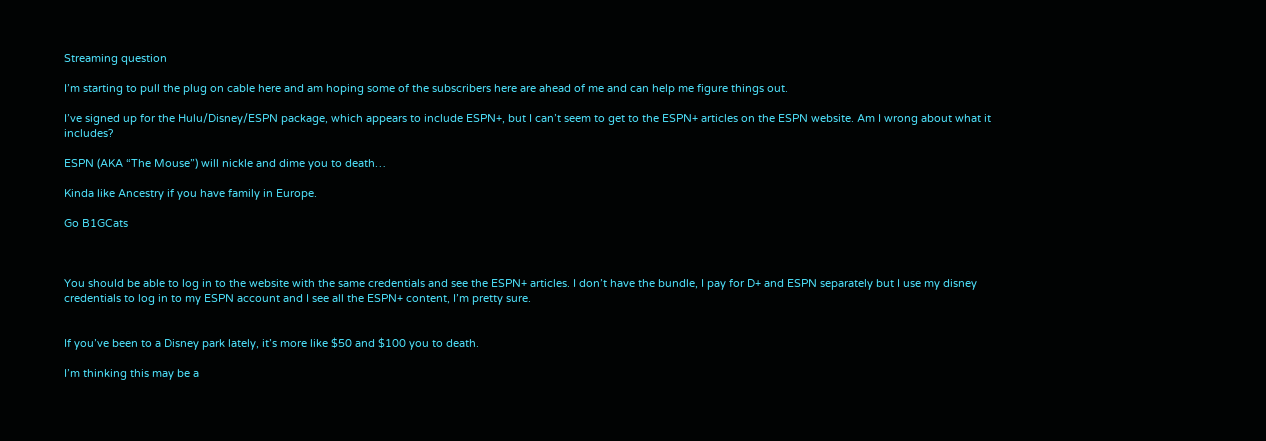Streaming question

I’m starting to pull the plug on cable here and am hoping some of the subscribers here are ahead of me and can help me figure things out.

I’ve signed up for the Hulu/Disney/ESPN package, which appears to include ESPN+, but I can’t seem to get to the ESPN+ articles on the ESPN website. Am I wrong about what it includes?

ESPN (AKA “The Mouse”) will nickle and dime you to death…

Kinda like Ancestry if you have family in Europe.

Go B1GCats



You should be able to log in to the website with the same credentials and see the ESPN+ articles. I don’t have the bundle, I pay for D+ and ESPN separately but I use my disney credentials to log in to my ESPN account and I see all the ESPN+ content, I’m pretty sure.


If you’ve been to a Disney park lately, it’s more like $50 and $100 you to death.

I’m thinking this may be a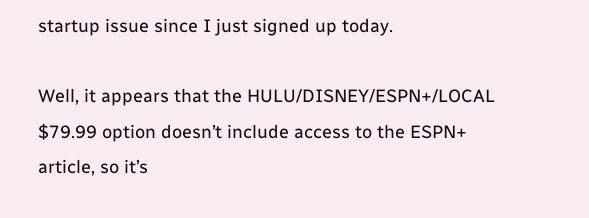startup issue since I just signed up today.

Well, it appears that the HULU/DISNEY/ESPN+/LOCAL $79.99 option doesn’t include access to the ESPN+ article, so it’s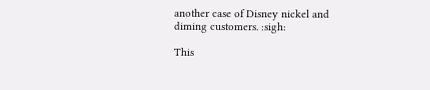another case of Disney nickel and diming customers. :sigh:

This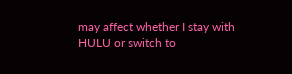may affect whether I stay with HULU or switch to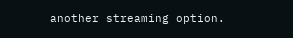another streaming option.